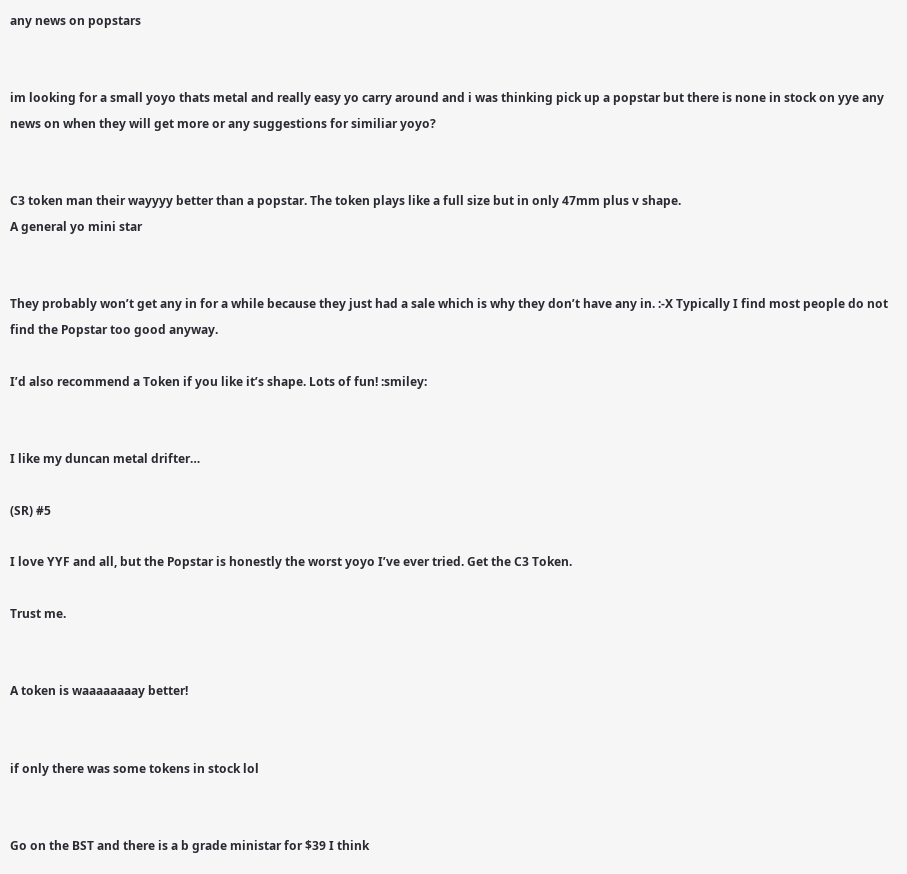any news on popstars


im looking for a small yoyo thats metal and really easy yo carry around and i was thinking pick up a popstar but there is none in stock on yye any news on when they will get more or any suggestions for similiar yoyo?


C3 token man their wayyyy better than a popstar. The token plays like a full size but in only 47mm plus v shape.
A general yo mini star


They probably won’t get any in for a while because they just had a sale which is why they don’t have any in. :-X Typically I find most people do not find the Popstar too good anyway.

I’d also recommend a Token if you like it’s shape. Lots of fun! :smiley:


I like my duncan metal drifter…

(SR) #5

I love YYF and all, but the Popstar is honestly the worst yoyo I’ve ever tried. Get the C3 Token.

Trust me.


A token is waaaaaaaay better!


if only there was some tokens in stock lol


Go on the BST and there is a b grade ministar for $39 I think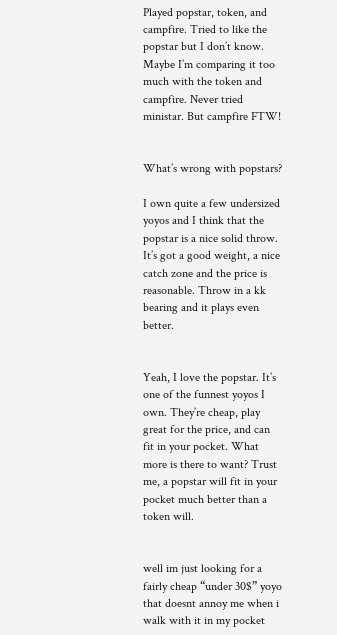Played popstar, token, and campfire. Tried to like the popstar but I don’t know. Maybe I’m comparing it too much with the token and campfire. Never tried ministar. But campfire FTW!


What’s wrong with popstars?

I own quite a few undersized yoyos and I think that the popstar is a nice solid throw. It’s got a good weight, a nice catch zone and the price is reasonable. Throw in a kk bearing and it plays even better.


Yeah, I love the popstar. It’s one of the funnest yoyos I own. They’re cheap, play great for the price, and can fit in your pocket. What more is there to want? Trust me, a popstar will fit in your pocket much better than a token will.


well im just looking for a fairly cheap “under 30$” yoyo that doesnt annoy me when i walk with it in my pocket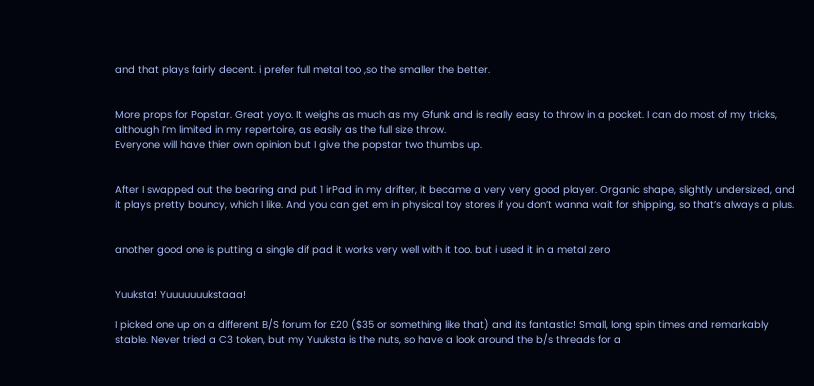and that plays fairly decent. i prefer full metal too ,so the smaller the better.


More props for Popstar. Great yoyo. It weighs as much as my Gfunk and is really easy to throw in a pocket. I can do most of my tricks, although I’m limited in my repertoire, as easily as the full size throw.
Everyone will have thier own opinion but I give the popstar two thumbs up.


After I swapped out the bearing and put 1 irPad in my drifter, it became a very very good player. Organic shape, slightly undersized, and it plays pretty bouncy, which I like. And you can get em in physical toy stores if you don’t wanna wait for shipping, so that’s always a plus.


another good one is putting a single dif pad it works very well with it too. but i used it in a metal zero


Yuuksta! Yuuuuuuukstaaa!

I picked one up on a different B/S forum for £20 ($35 or something like that) and its fantastic! Small, long spin times and remarkably stable. Never tried a C3 token, but my Yuuksta is the nuts, so have a look around the b/s threads for a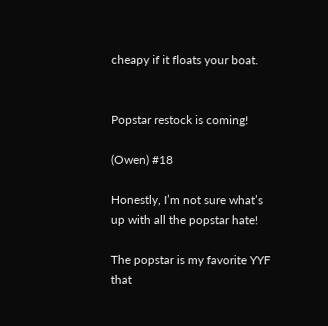cheapy if it floats your boat.


Popstar restock is coming!

(Owen) #18

Honestly, I’m not sure what’s up with all the popstar hate!

The popstar is my favorite YYF that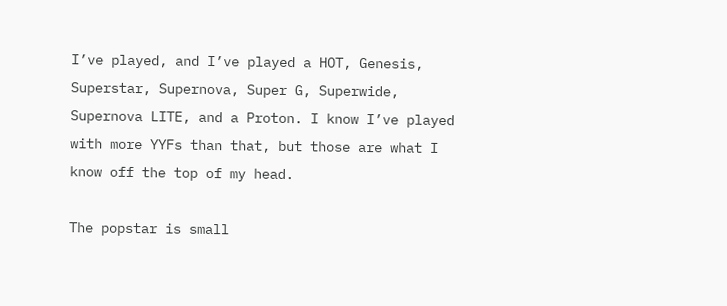I’ve played, and I’ve played a HOT, Genesis, Superstar, Supernova, Super G, Superwide, Supernova LITE, and a Proton. I know I’ve played with more YYFs than that, but those are what I know off the top of my head.

The popstar is small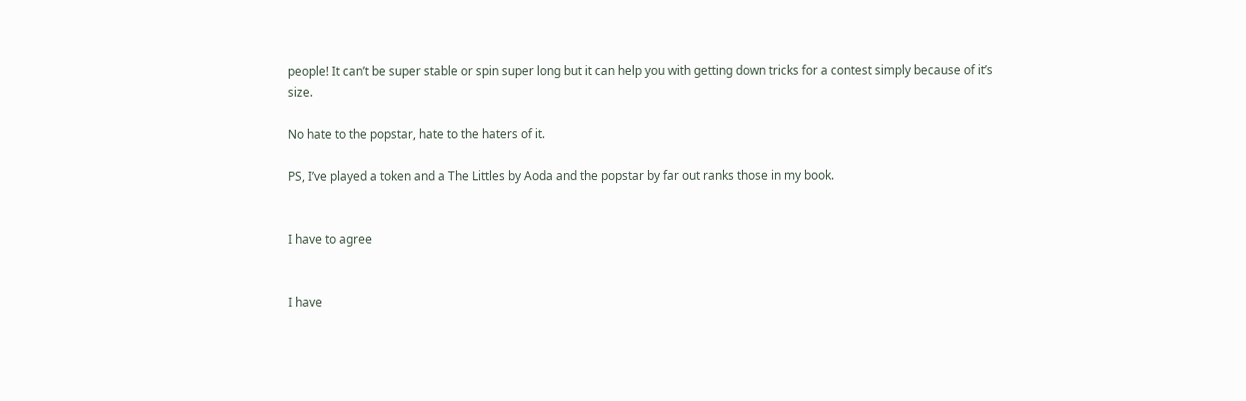people! It can’t be super stable or spin super long but it can help you with getting down tricks for a contest simply because of it’s size.

No hate to the popstar, hate to the haters of it.

PS, I’ve played a token and a The Littles by Aoda and the popstar by far out ranks those in my book.


I have to agree


I have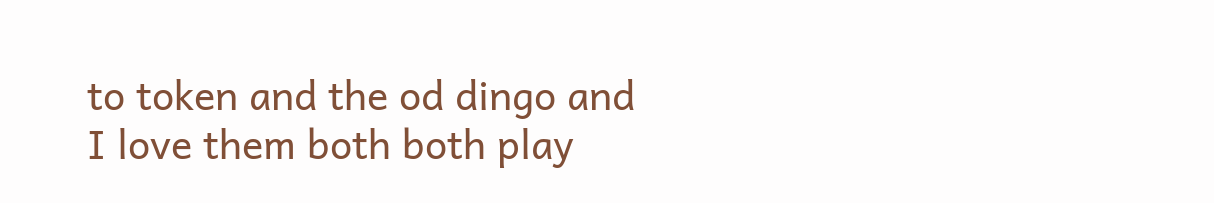to token and the od dingo and I love them both both play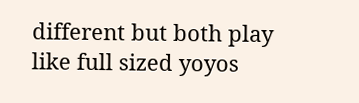different but both play like full sized yoyos